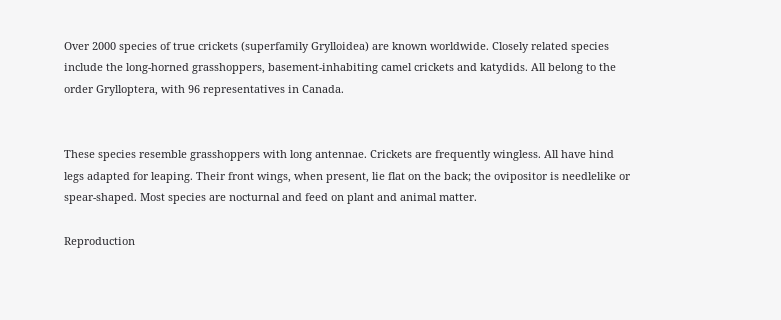Over 2000 species of true crickets (superfamily Grylloidea) are known worldwide. Closely related species include the long-horned grasshoppers, basement-inhabiting camel crickets and katydids. All belong to the order Grylloptera, with 96 representatives in Canada.


These species resemble grasshoppers with long antennae. Crickets are frequently wingless. All have hind legs adapted for leaping. Their front wings, when present, lie flat on the back; the ovipositor is needlelike or spear-shaped. Most species are nocturnal and feed on plant and animal matter.

Reproduction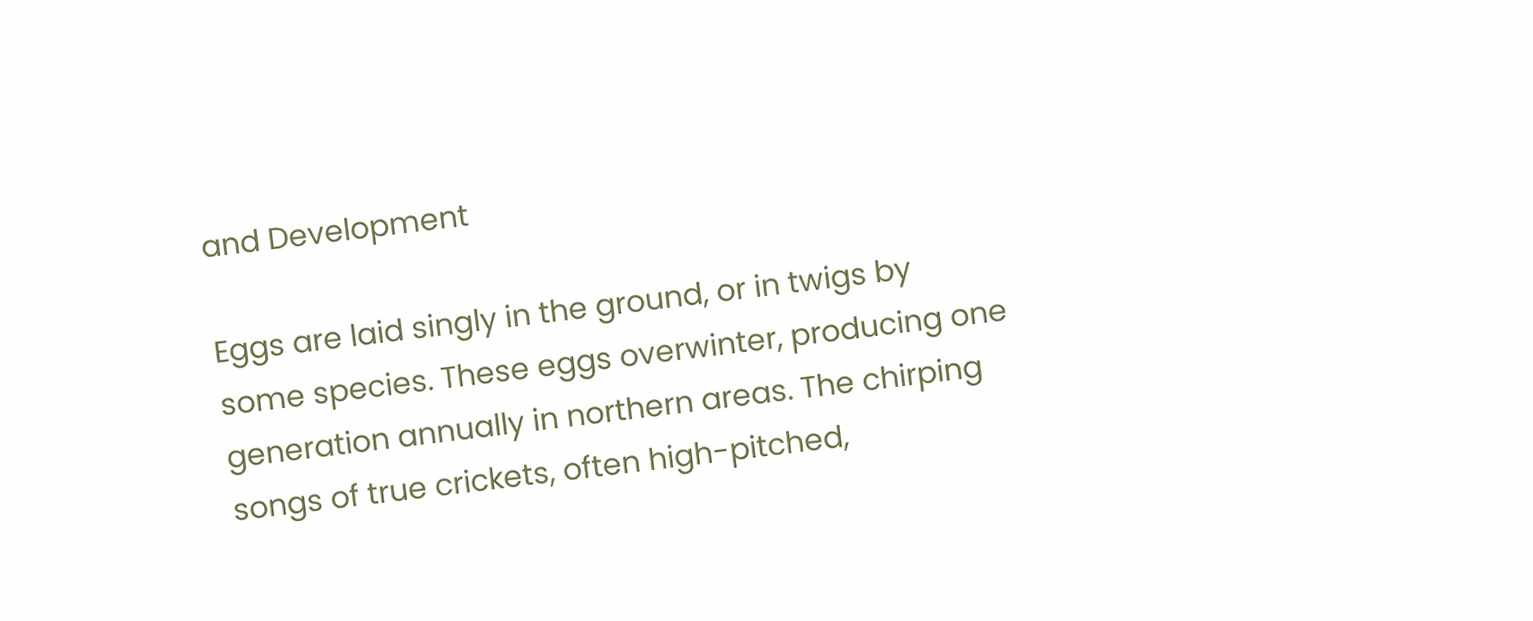and Development

Eggs are laid singly in the ground, or in twigs by some species. These eggs overwinter, producing one generation annually in northern areas. The chirping songs of true crickets, often high-pitched,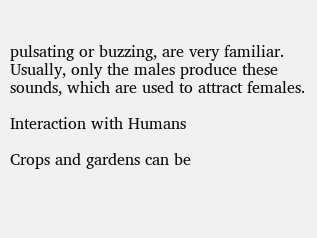pulsating or buzzing, are very familiar. Usually, only the males produce these sounds, which are used to attract females.

Interaction with Humans

Crops and gardens can be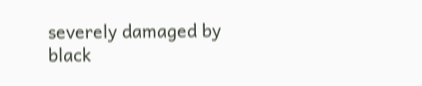severely damaged by black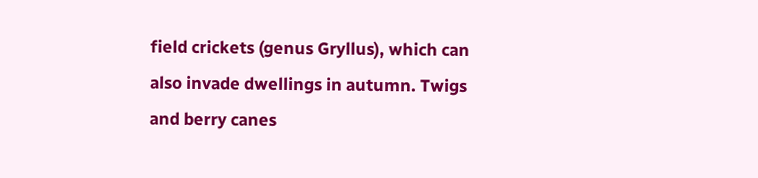field crickets (genus Gryllus), which can also invade dwellings in autumn. Twigs and berry canes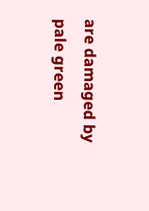are damaged by pale green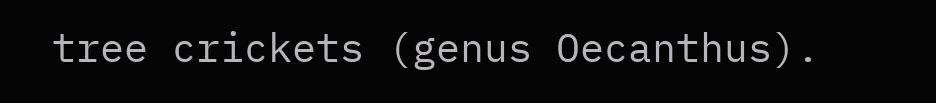tree crickets (genus Oecanthus).